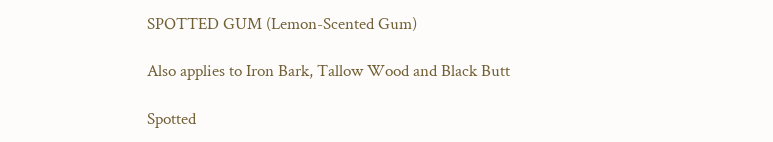SPOTTED GUM (Lemon-Scented Gum)

Also applies to Iron Bark, Tallow Wood and Black Butt

Spotted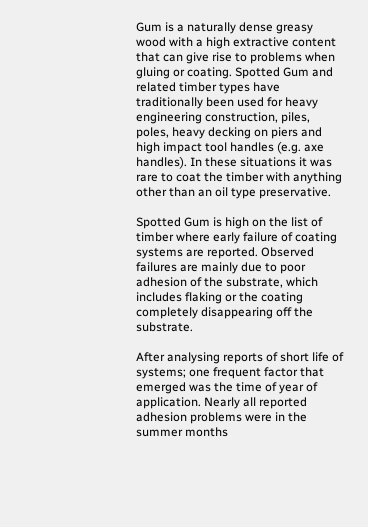Gum is a naturally dense greasy wood with a high extractive content that can give rise to problems when gluing or coating. Spotted Gum and related timber types have traditionally been used for heavy engineering construction, piles, poles, heavy decking on piers and high impact tool handles (e.g. axe handles). In these situations it was rare to coat the timber with anything other than an oil type preservative.

Spotted Gum is high on the list of timber where early failure of coating systems are reported. Observed failures are mainly due to poor adhesion of the substrate, which includes flaking or the coating completely disappearing off the substrate.

After analysing reports of short life of systems; one frequent factor that emerged was the time of year of application. Nearly all reported adhesion problems were in the summer months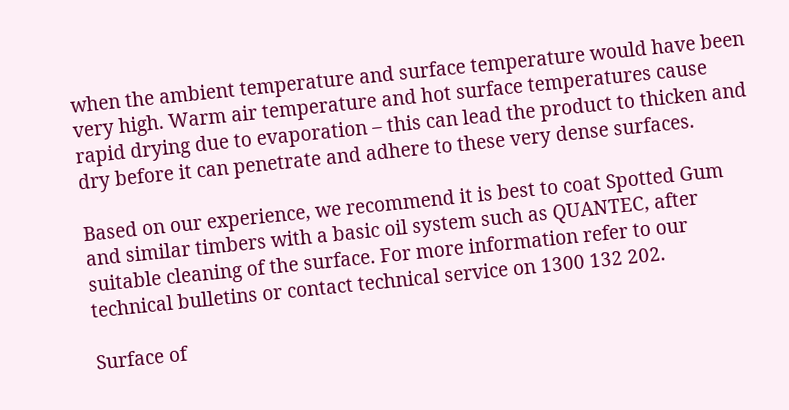when the ambient temperature and surface temperature would have been very high. Warm air temperature and hot surface temperatures cause rapid drying due to evaporation – this can lead the product to thicken and dry before it can penetrate and adhere to these very dense surfaces.

Based on our experience, we recommend it is best to coat Spotted Gum and similar timbers with a basic oil system such as QUANTEC, after suitable cleaning of the surface. For more information refer to our technical bulletins or contact technical service on 1300 132 202.

Surface of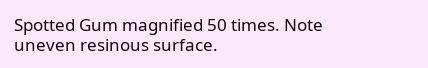Spotted Gum magnified 50 times. Note uneven resinous surface.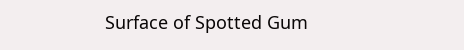Surface of Spotted Gum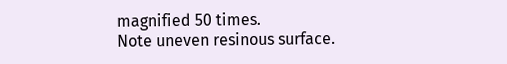magnified 50 times.
Note uneven resinous surface.